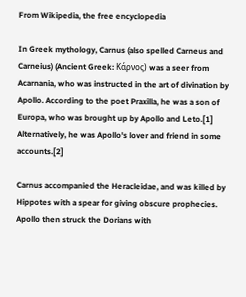From Wikipedia, the free encyclopedia

In Greek mythology, Carnus (also spelled Carneus and Carneius) (Ancient Greek: Κάρνος) was a seer from Acarnania, who was instructed in the art of divination by Apollo. According to the poet Praxilla, he was a son of Europa, who was brought up by Apollo and Leto.[1] Alternatively, he was Apollo's lover and friend in some accounts.[2]

Carnus accompanied the Heracleidae, and was killed by Hippotes with a spear for giving obscure prophecies. Apollo then struck the Dorians with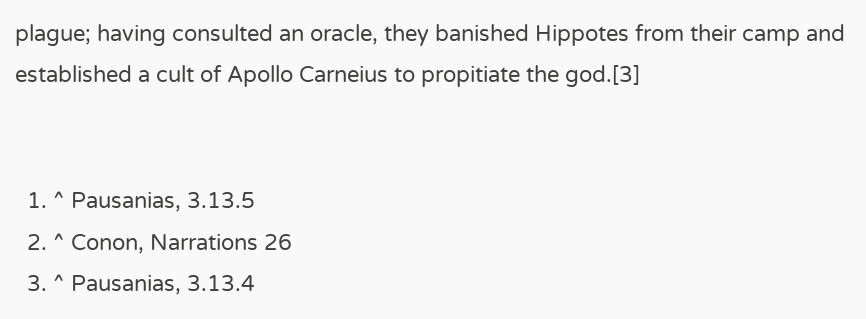plague; having consulted an oracle, they banished Hippotes from their camp and established a cult of Apollo Carneius to propitiate the god.[3]


  1. ^ Pausanias, 3.13.5
  2. ^ Conon, Narrations 26
  3. ^ Pausanias, 3.13.4